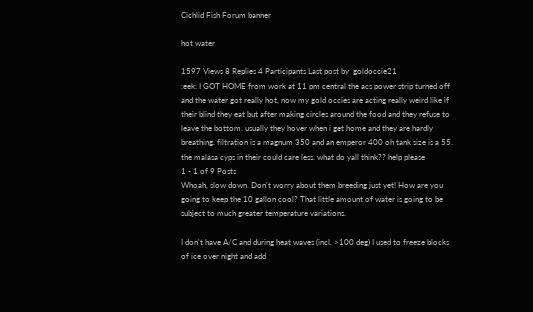Cichlid Fish Forum banner

hot water

1597 Views 8 Replies 4 Participants Last post by  goldoccie21
:eek: I GOT HOME from work at 11 pm central the acs power strip turned off and the water got really hot, now my gold occies are acting really weird like if their blind they eat but after making circles around the food and they refuse to leave the bottom. usually they hover when i get home and they are hardly breathing. filtration is a magnum 350 and an emperor 400 oh tank size is a 55. the malasa cyps in their could care less. what do yall think?? help please
1 - 1 of 9 Posts
Whoah, slow down. Don't worry about them breeding just yet! How are you going to keep the 10 gallon cool? That little amount of water is going to be subject to much greater temperature variations.

I don't have A/C and during heat waves (incl. >100 deg) I used to freeze blocks of ice over night and add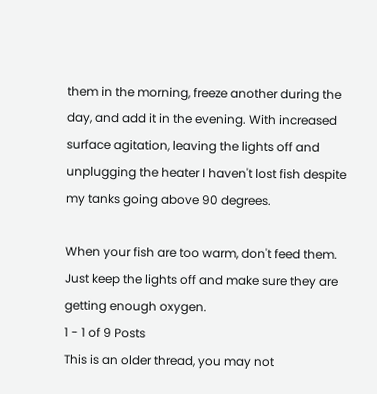them in the morning, freeze another during the day, and add it in the evening. With increased surface agitation, leaving the lights off and unplugging the heater I haven't lost fish despite my tanks going above 90 degrees.

When your fish are too warm, don't feed them. Just keep the lights off and make sure they are getting enough oxygen.
1 - 1 of 9 Posts
This is an older thread, you may not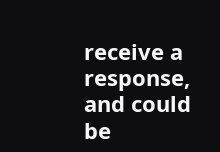receive a response, and could be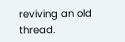reviving an old thread.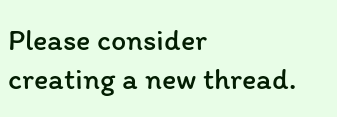Please consider creating a new thread.